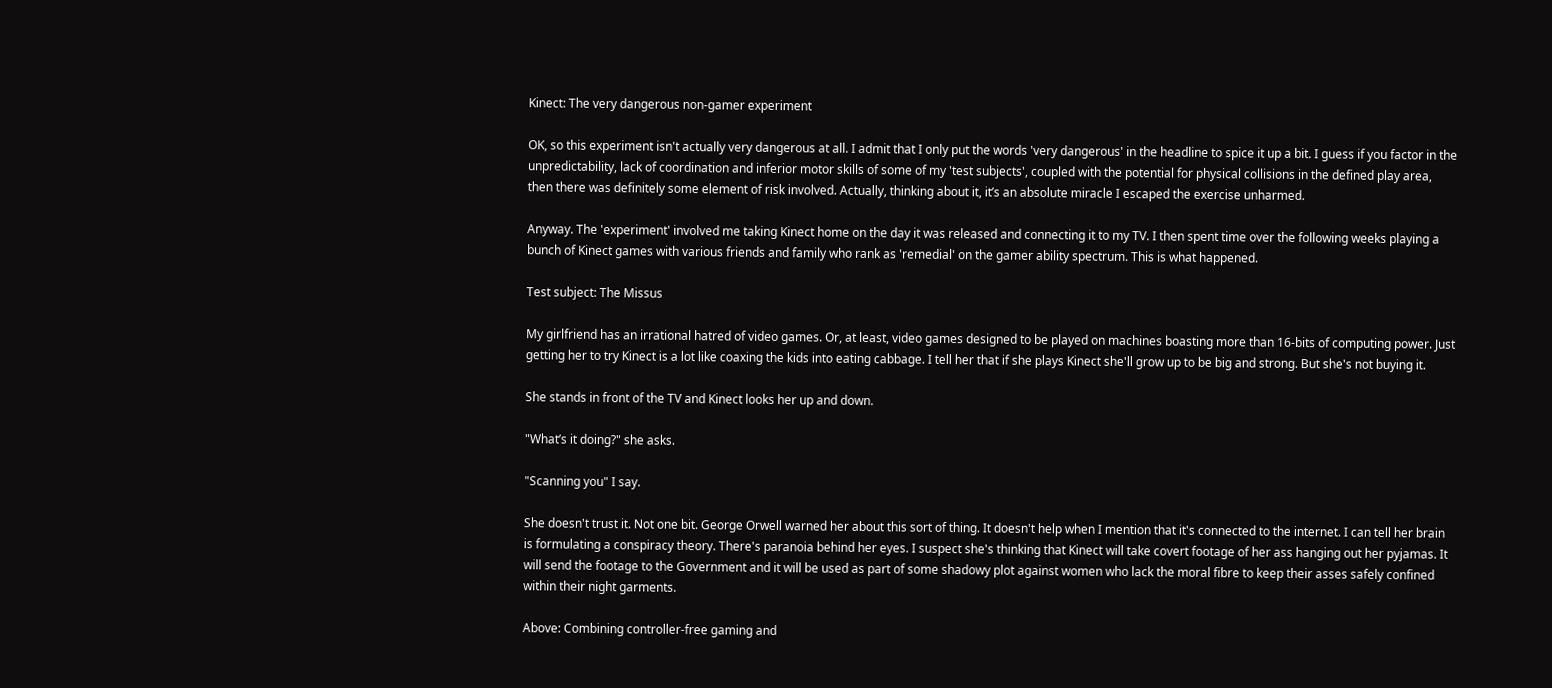Kinect: The very dangerous non-gamer experiment

OK, so this experiment isn't actually very dangerous at all. I admit that I only put the words 'very dangerous' in the headline to spice it up a bit. I guess if you factor in the unpredictability, lack of coordination and inferior motor skills of some of my 'test subjects', coupled with the potential for physical collisions in the defined play area, then there was definitely some element of risk involved. Actually, thinking about it, it’s an absolute miracle I escaped the exercise unharmed.

Anyway. The 'experiment' involved me taking Kinect home on the day it was released and connecting it to my TV. I then spent time over the following weeks playing a bunch of Kinect games with various friends and family who rank as 'remedial' on the gamer ability spectrum. This is what happened.

Test subject: The Missus

My girlfriend has an irrational hatred of video games. Or, at least, video games designed to be played on machines boasting more than 16-bits of computing power. Just getting her to try Kinect is a lot like coaxing the kids into eating cabbage. I tell her that if she plays Kinect she'll grow up to be big and strong. But she's not buying it.

She stands in front of the TV and Kinect looks her up and down.

"What’s it doing?" she asks.

"Scanning you" I say.

She doesn't trust it. Not one bit. George Orwell warned her about this sort of thing. It doesn't help when I mention that it's connected to the internet. I can tell her brain is formulating a conspiracy theory. There's paranoia behind her eyes. I suspect she's thinking that Kinect will take covert footage of her ass hanging out her pyjamas. It will send the footage to the Government and it will be used as part of some shadowy plot against women who lack the moral fibre to keep their asses safely confined within their night garments.

Above: Combining controller-free gaming and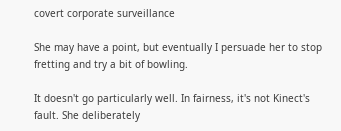covert corporate surveillance

She may have a point, but eventually I persuade her to stop fretting and try a bit of bowling.

It doesn't go particularly well. In fairness, it's not Kinect's fault. She deliberately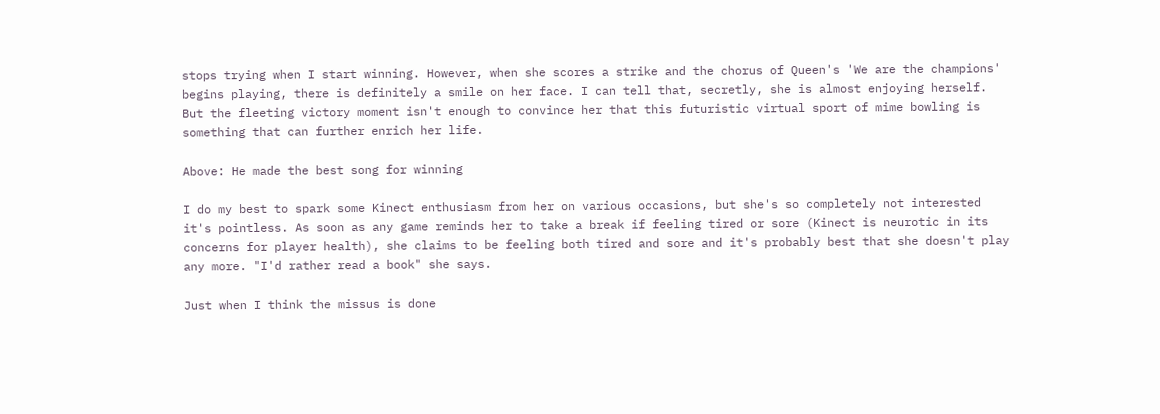stops trying when I start winning. However, when she scores a strike and the chorus of Queen's 'We are the champions' begins playing, there is definitely a smile on her face. I can tell that, secretly, she is almost enjoying herself. But the fleeting victory moment isn't enough to convince her that this futuristic virtual sport of mime bowling is something that can further enrich her life.

Above: He made the best song for winning

I do my best to spark some Kinect enthusiasm from her on various occasions, but she's so completely not interested it's pointless. As soon as any game reminds her to take a break if feeling tired or sore (Kinect is neurotic in its concerns for player health), she claims to be feeling both tired and sore and it's probably best that she doesn't play any more. "I'd rather read a book" she says.

Just when I think the missus is done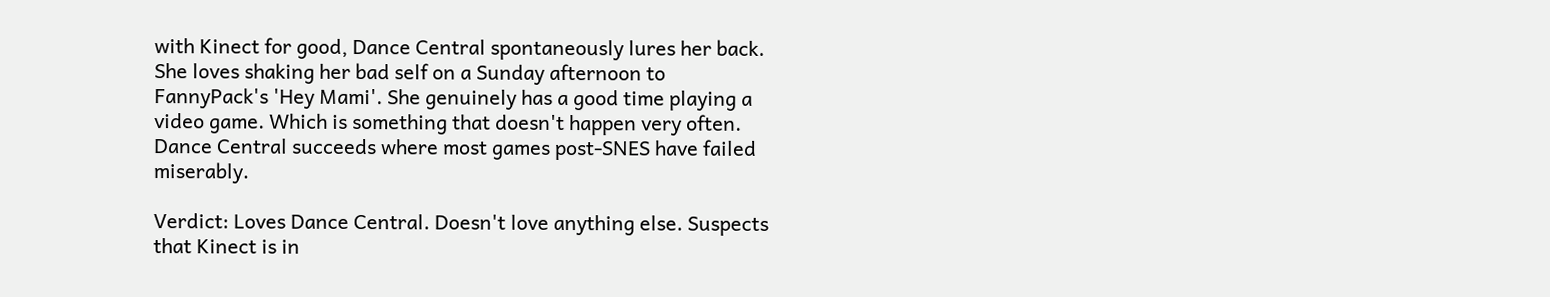with Kinect for good, Dance Central spontaneously lures her back. She loves shaking her bad self on a Sunday afternoon to FannyPack's 'Hey Mami'. She genuinely has a good time playing a video game. Which is something that doesn't happen very often. Dance Central succeeds where most games post-SNES have failed miserably.

Verdict: Loves Dance Central. Doesn't love anything else. Suspects that Kinect is in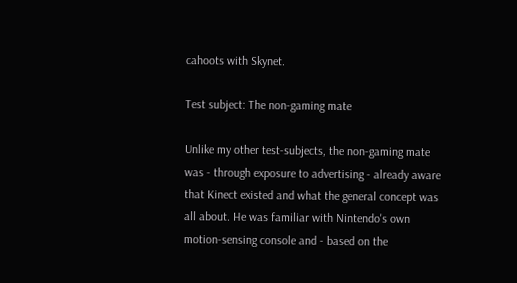cahoots with Skynet.

Test subject: The non-gaming mate

Unlike my other test-subjects, the non-gaming mate was - through exposure to advertising - already aware that Kinect existed and what the general concept was all about. He was familiar with Nintendo's own motion-sensing console and - based on the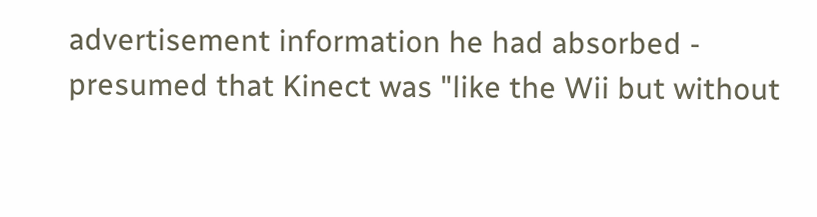advertisement information he had absorbed - presumed that Kinect was "like the Wii but without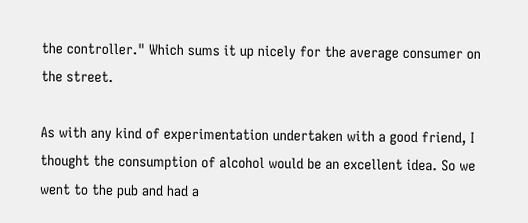the controller." Which sums it up nicely for the average consumer on the street.

As with any kind of experimentation undertaken with a good friend, I thought the consumption of alcohol would be an excellent idea. So we went to the pub and had a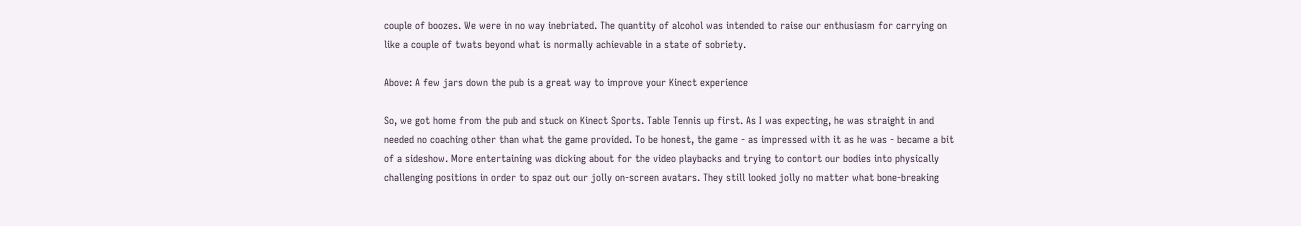couple of boozes. We were in no way inebriated. The quantity of alcohol was intended to raise our enthusiasm for carrying on like a couple of twats beyond what is normally achievable in a state of sobriety.

Above: A few jars down the pub is a great way to improve your Kinect experience

So, we got home from the pub and stuck on Kinect Sports. Table Tennis up first. As I was expecting, he was straight in and needed no coaching other than what the game provided. To be honest, the game - as impressed with it as he was - became a bit of a sideshow. More entertaining was dicking about for the video playbacks and trying to contort our bodies into physically challenging positions in order to spaz out our jolly on-screen avatars. They still looked jolly no matter what bone-breaking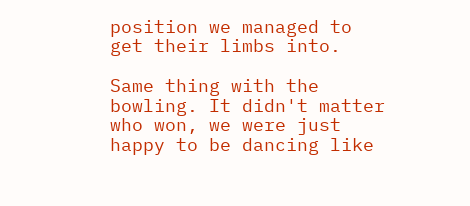position we managed to get their limbs into.

Same thing with the bowling. It didn't matter who won, we were just happy to be dancing like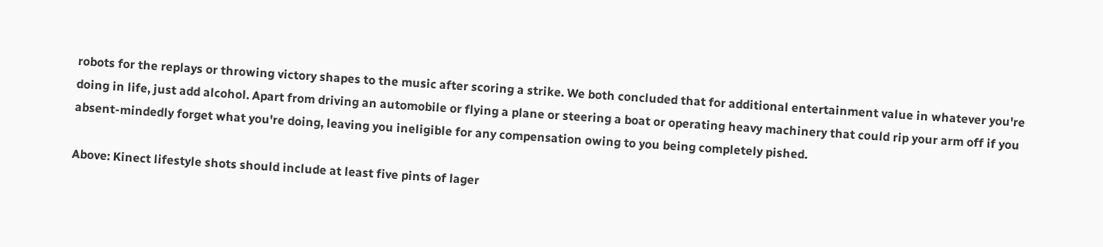robots for the replays or throwing victory shapes to the music after scoring a strike. We both concluded that for additional entertainment value in whatever you're doing in life, just add alcohol. Apart from driving an automobile or flying a plane or steering a boat or operating heavy machinery that could rip your arm off if you absent-mindedly forget what you're doing, leaving you ineligible for any compensation owing to you being completely pished.

Above: Kinect lifestyle shots should include at least five pints of lager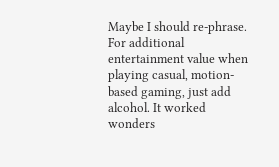Maybe I should re-phrase. For additional entertainment value when playing casual, motion-based gaming, just add alcohol. It worked wonders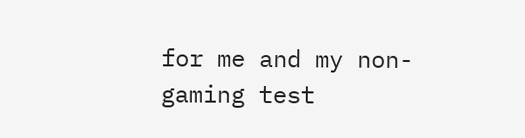for me and my non-gaming test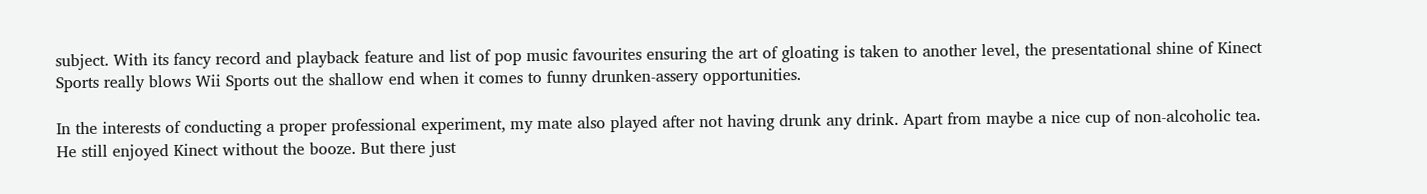subject. With its fancy record and playback feature and list of pop music favourites ensuring the art of gloating is taken to another level, the presentational shine of Kinect Sports really blows Wii Sports out the shallow end when it comes to funny drunken-assery opportunities.

In the interests of conducting a proper professional experiment, my mate also played after not having drunk any drink. Apart from maybe a nice cup of non-alcoholic tea. He still enjoyed Kinect without the booze. But there just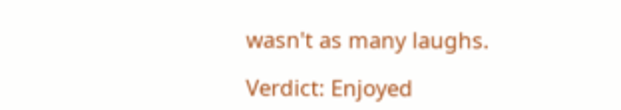wasn't as many laughs.

Verdict: Enjoyed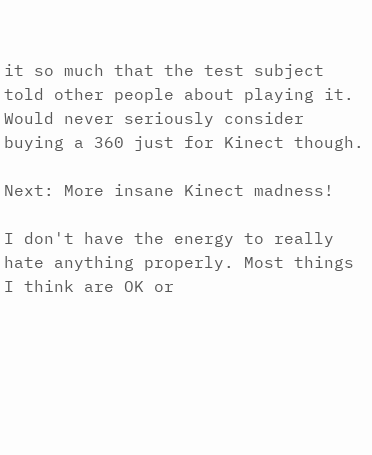it so much that the test subject told other people about playing it. Would never seriously consider buying a 360 just for Kinect though.

Next: More insane Kinect madness!

I don't have the energy to really hate anything properly. Most things I think are OK or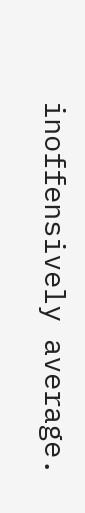inoffensively average.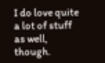I do love quite a lot of stuff as well, though.